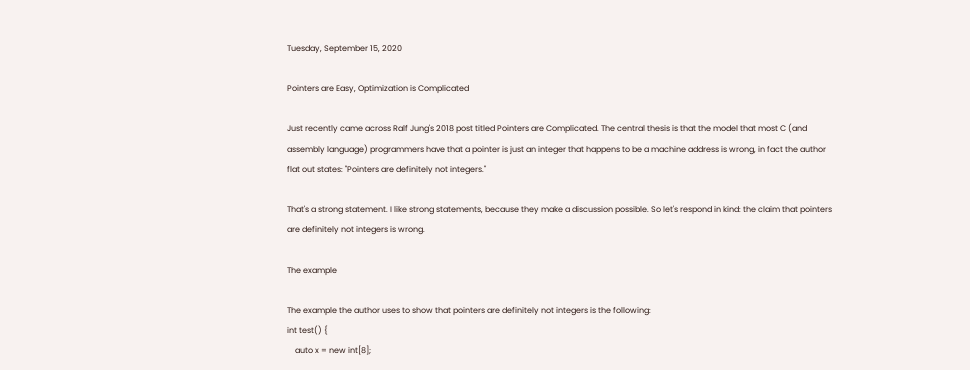Tuesday, September 15, 2020

Pointers are Easy, Optimization is Complicated

Just recently came across Ralf Jung's 2018 post titled Pointers are Complicated. The central thesis is that the model that most C (and assembly language) programmers have that a pointer is just an integer that happens to be a machine address is wrong, in fact the author flat out states: "Pointers are definitely not integers."

That's a strong statement. I like strong statements, because they make a discussion possible. So let's respond in kind: the claim that pointers are definitely not integers is wrong.

The example

The example the author uses to show that pointers are definitely not integers is the following:
int test() {
    auto x = new int[8];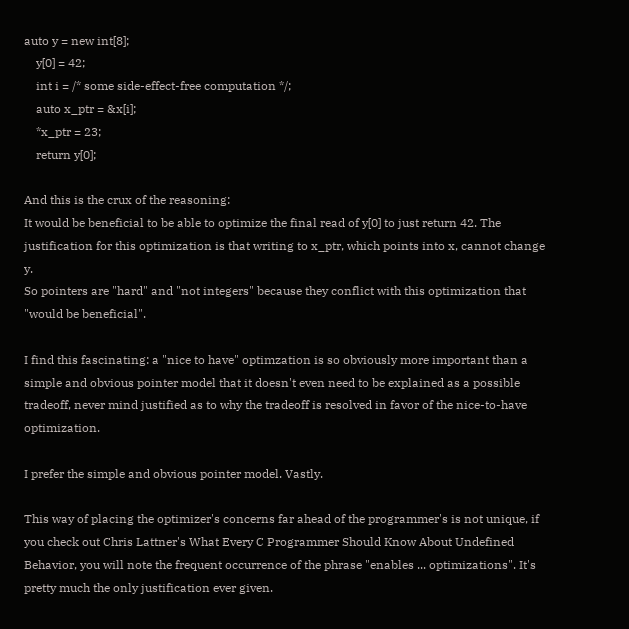auto y = new int[8];
    y[0] = 42;
    int i = /* some side-effect-free computation */;
    auto x_ptr = &x[i];
    *x_ptr = 23;
    return y[0];

And this is the crux of the reasoning:
It would be beneficial to be able to optimize the final read of y[0] to just return 42. The justification for this optimization is that writing to x_ptr, which points into x, cannot change y.
So pointers are "hard" and "not integers" because they conflict with this optimization that "would be beneficial".

I find this fascinating: a "nice to have" optimzation is so obviously more important than a simple and obvious pointer model that it doesn't even need to be explained as a possible tradeoff, never mind justified as to why the tradeoff is resolved in favor of the nice-to-have optimization.

I prefer the simple and obvious pointer model. Vastly.

This way of placing the optimizer's concerns far ahead of the programmer's is not unique, if you check out Chris Lattner's What Every C Programmer Should Know About Undefined Behavior, you will note the frequent occurrence of the phrase "enables ... optimizations". It's pretty much the only justification ever given.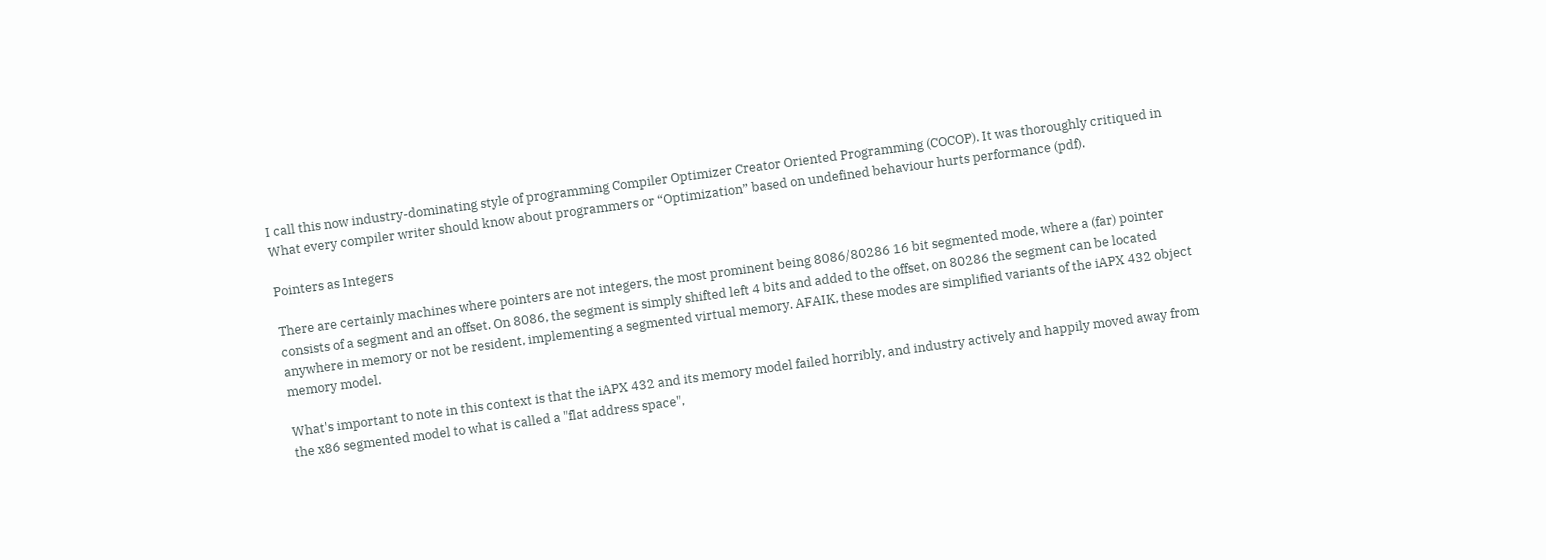I call this now industry-dominating style of programming Compiler Optimizer Creator Oriented Programming (COCOP). It was thoroughly critiqued in What every compiler writer should know about programmers or “Optimization” based on undefined behaviour hurts performance (pdf).

Pointers as Integers

There are certainly machines where pointers are not integers, the most prominent being 8086/80286 16 bit segmented mode, where a (far) pointer consists of a segment and an offset. On 8086, the segment is simply shifted left 4 bits and added to the offset, on 80286 the segment can be located anywhere in memory or not be resident, implementing a segmented virtual memory. AFAIK, these modes are simplified variants of the iAPX 432 object memory model.

What's important to note in this context is that the iAPX 432 and its memory model failed horribly, and industry actively and happily moved away from the x86 segmented model to what is called a "flat address space",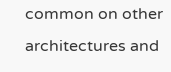common on other architectures and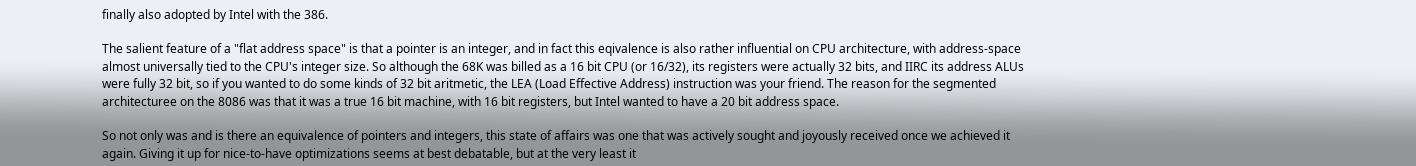finally also adopted by Intel with the 386.

The salient feature of a "flat address space" is that a pointer is an integer, and in fact this eqivalence is also rather influential on CPU architecture, with address-space almost universally tied to the CPU's integer size. So although the 68K was billed as a 16 bit CPU (or 16/32), its registers were actually 32 bits, and IIRC its address ALUs were fully 32 bit, so if you wanted to do some kinds of 32 bit aritmetic, the LEA (Load Effective Address) instruction was your friend. The reason for the segmented architecturee on the 8086 was that it was a true 16 bit machine, with 16 bit registers, but Intel wanted to have a 20 bit address space.

So not only was and is there an equivalence of pointers and integers, this state of affairs was one that was actively sought and joyously received once we achieved it again. Giving it up for nice-to-have optimizations seems at best debatable, but at the very least it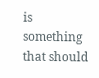is something that should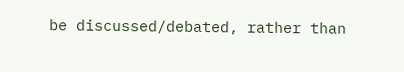be discussed/debated, rather than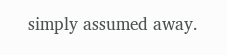simply assumed away.